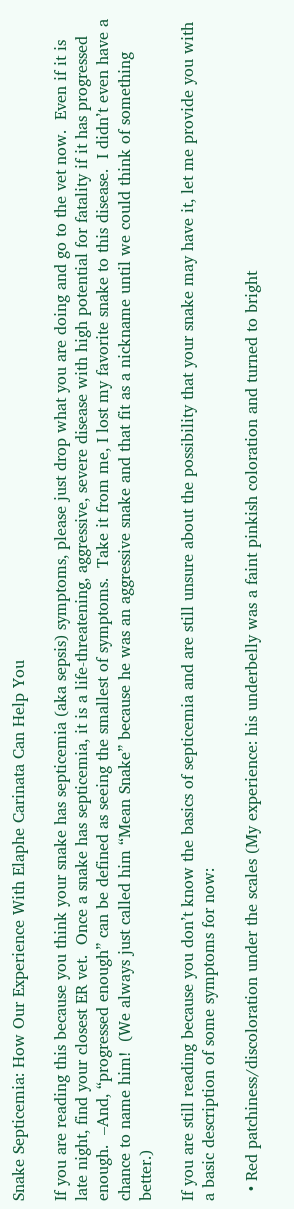Snake Septicemia: How Our Experience With Elaphe Carinata Can Help You

If you are reading this because you think your snake has septicemia (aka sepsis) symptoms, please just drop what you are doing and go to the vet now.  Even if it is late night, find your closest ER vet.  Once a snake has septicemia, it is a life-threatening, aggressive, severe disease with high potential for fatality if it has progressed enough.  –And, “progressed enough” can be defined as seeing the smallest of symptoms.  Take it from me, I lost my favorite snake to this disease.  I didn’t even have a chance to name him!  (We always just called him “Mean Snake” because he was an aggressive snake and that fit as a nickname until we could think of something better.)

If you are still reading because you don’t know the basics of septicemia and are still unsure about the possibility that your snake may have it, let me provide you with a basic description of some symptoms for now:

  • Red patchiness/discoloration under the scales (My experience: his underbelly was a faint pinkish coloration and turned to bright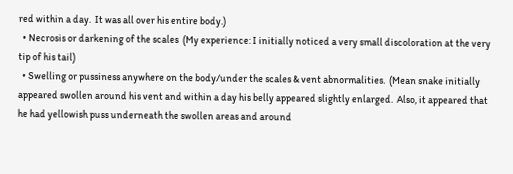red within a day.  It was all over his entire body.)
  • Necrosis or darkening of the scales  (My experience: I initially noticed a very small discoloration at the very tip of his tail)
  • Swelling or pussiness anywhere on the body/under the scales & vent abnormalities.  (Mean snake initially appeared swollen around his vent and within a day his belly appeared slightly enlarged.  Also, it appeared that he had yellowish puss underneath the swollen areas and around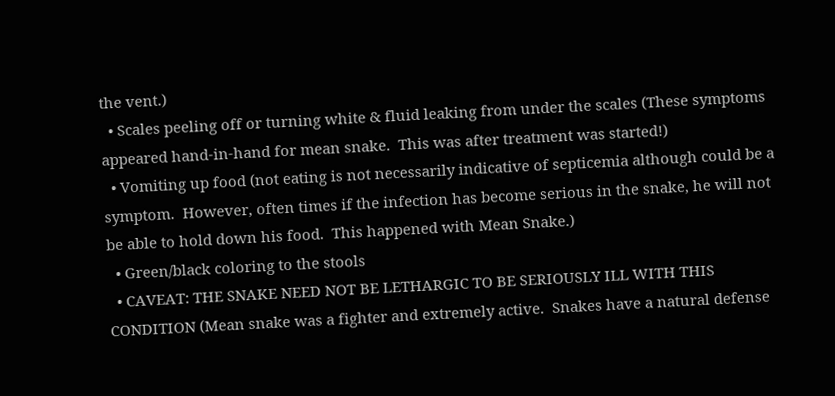the vent.)
  • Scales peeling off or turning white & fluid leaking from under the scales (These symptoms appeared hand-in-hand for mean snake.  This was after treatment was started!)
  • Vomiting up food (not eating is not necessarily indicative of septicemia although could be a symptom.  However, often times if the infection has become serious in the snake, he will not be able to hold down his food.  This happened with Mean Snake.)
  • Green/black coloring to the stools
  • CAVEAT: THE SNAKE NEED NOT BE LETHARGIC TO BE SERIOUSLY ILL WITH THIS CONDITION (Mean snake was a fighter and extremely active.  Snakes have a natural defense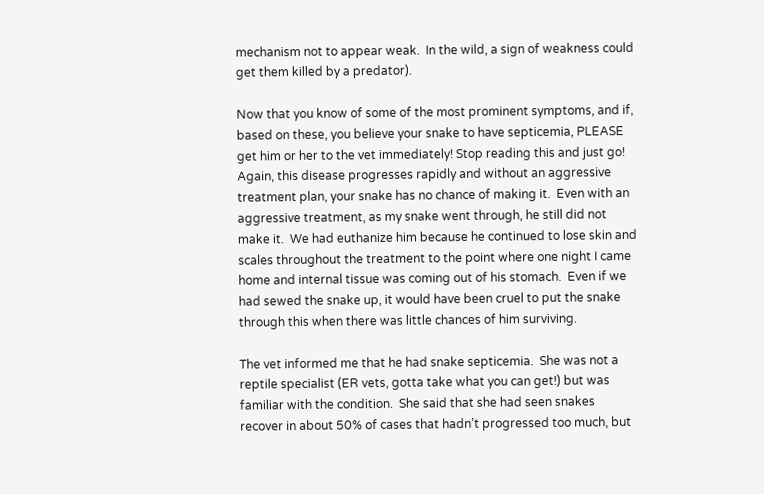mechanism not to appear weak.  In the wild, a sign of weakness could get them killed by a predator).

Now that you know of some of the most prominent symptoms, and if, based on these, you believe your snake to have septicemia, PLEASE get him or her to the vet immediately! Stop reading this and just go!  Again, this disease progresses rapidly and without an aggressive treatment plan, your snake has no chance of making it.  Even with an aggressive treatment, as my snake went through, he still did not make it.  We had euthanize him because he continued to lose skin and scales throughout the treatment to the point where one night I came home and internal tissue was coming out of his stomach.  Even if we had sewed the snake up, it would have been cruel to put the snake through this when there was little chances of him surviving.

The vet informed me that he had snake septicemia.  She was not a reptile specialist (ER vets, gotta take what you can get!) but was familiar with the condition.  She said that she had seen snakes recover in about 50% of cases that hadn’t progressed too much, but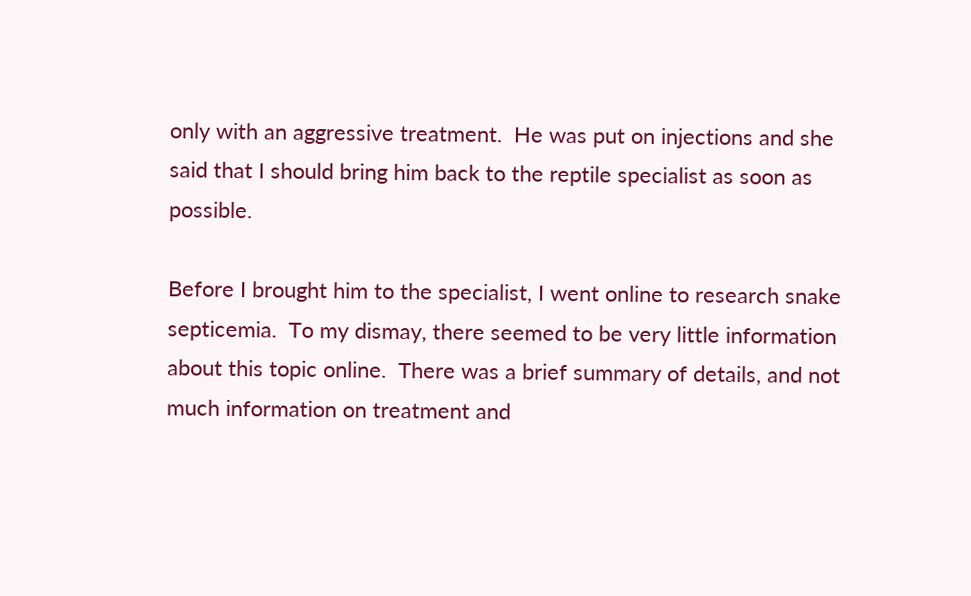only with an aggressive treatment.  He was put on injections and she said that I should bring him back to the reptile specialist as soon as possible.

Before I brought him to the specialist, I went online to research snake septicemia.  To my dismay, there seemed to be very little information about this topic online.  There was a brief summary of details, and not much information on treatment and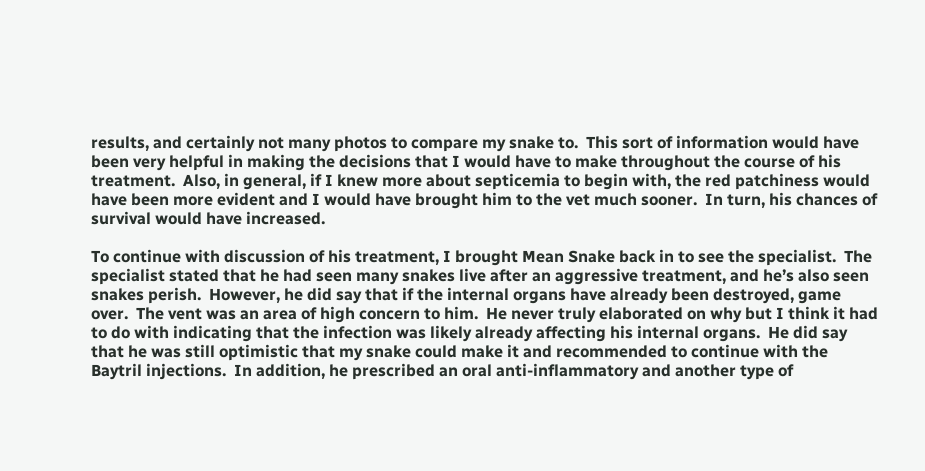results, and certainly not many photos to compare my snake to.  This sort of information would have been very helpful in making the decisions that I would have to make throughout the course of his treatment.  Also, in general, if I knew more about septicemia to begin with, the red patchiness would have been more evident and I would have brought him to the vet much sooner.  In turn, his chances of survival would have increased.

To continue with discussion of his treatment, I brought Mean Snake back in to see the specialist.  The specialist stated that he had seen many snakes live after an aggressive treatment, and he’s also seen snakes perish.  However, he did say that if the internal organs have already been destroyed, game over.  The vent was an area of high concern to him.  He never truly elaborated on why but I think it had to do with indicating that the infection was likely already affecting his internal organs.  He did say that he was still optimistic that my snake could make it and recommended to continue with the Baytril injections.  In addition, he prescribed an oral anti-inflammatory and another type of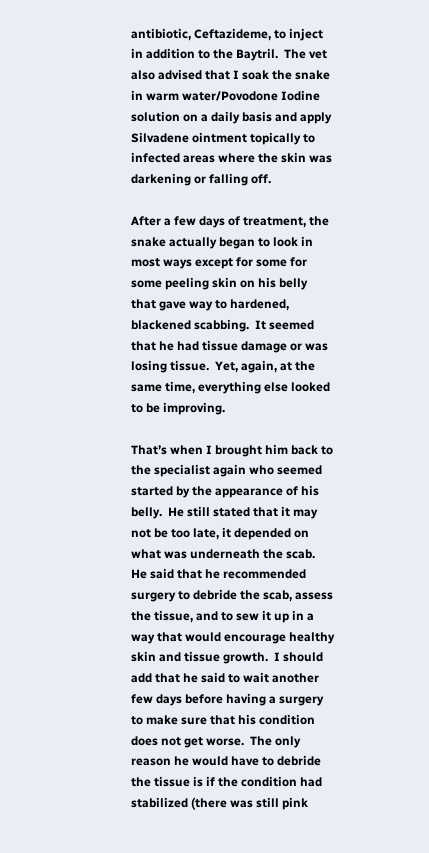antibiotic, Ceftazideme, to inject in addition to the Baytril.  The vet also advised that I soak the snake in warm water/Povodone Iodine solution on a daily basis and apply Silvadene ointment topically to infected areas where the skin was darkening or falling off.

After a few days of treatment, the snake actually began to look in most ways except for some for some peeling skin on his belly that gave way to hardened, blackened scabbing.  It seemed that he had tissue damage or was losing tissue.  Yet, again, at the same time, everything else looked to be improving.

That’s when I brought him back to the specialist again who seemed started by the appearance of his belly.  He still stated that it may not be too late, it depended on what was underneath the scab.  He said that he recommended surgery to debride the scab, assess the tissue, and to sew it up in a way that would encourage healthy skin and tissue growth.  I should add that he said to wait another few days before having a surgery to make sure that his condition does not get worse.  The only reason he would have to debride the tissue is if the condition had stabilized (there was still pink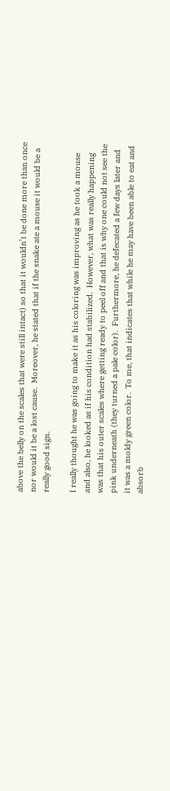above the belly on the scales that were still intact) so that it wouldn’t be done more than once nor would it be a lost cause.  Moreover, he stated that if the snake ate a mouse it would be a really good sign.

I really thought he was going to make it as his coloring was improving as he took a mouse and also, he looked as if his condition had stabilized.  However, what was really happening was that his outer scales where getting ready to peel off and that is why one could not see the pink underneath (they turned a pale color).  Furthermore, he defecated a few days later and it was a moldy green color.  To me, that indicates that while he may have been able to eat and absorb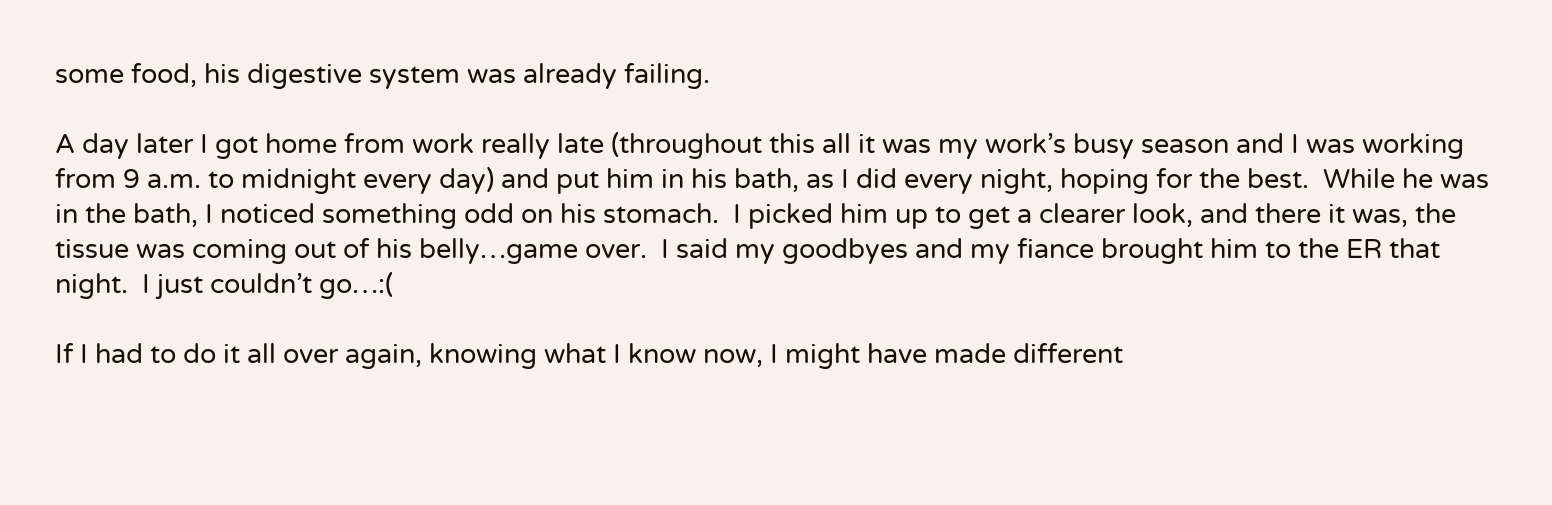some food, his digestive system was already failing.

A day later I got home from work really late (throughout this all it was my work’s busy season and I was working from 9 a.m. to midnight every day) and put him in his bath, as I did every night, hoping for the best.  While he was in the bath, I noticed something odd on his stomach.  I picked him up to get a clearer look, and there it was, the tissue was coming out of his belly…game over.  I said my goodbyes and my fiance brought him to the ER that night.  I just couldn’t go…:(

If I had to do it all over again, knowing what I know now, I might have made different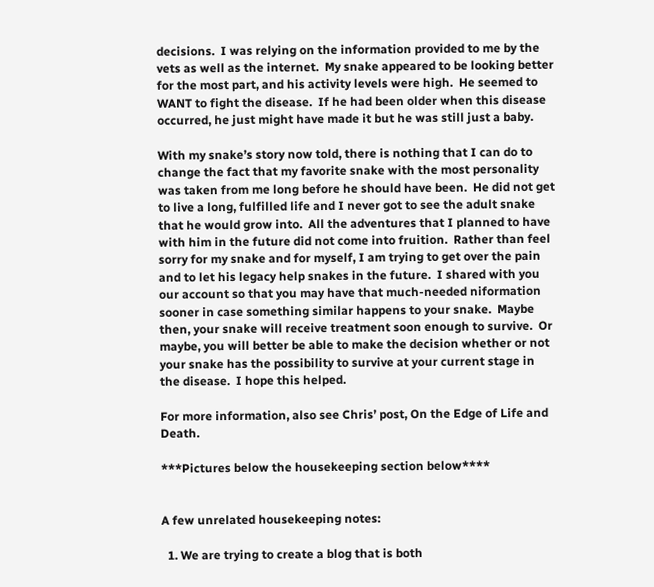decisions.  I was relying on the information provided to me by the vets as well as the internet.  My snake appeared to be looking better for the most part, and his activity levels were high.  He seemed to WANT to fight the disease.  If he had been older when this disease occurred, he just might have made it but he was still just a baby.

With my snake’s story now told, there is nothing that I can do to change the fact that my favorite snake with the most personality was taken from me long before he should have been.  He did not get to live a long, fulfilled life and I never got to see the adult snake that he would grow into.  All the adventures that I planned to have with him in the future did not come into fruition.  Rather than feel sorry for my snake and for myself, I am trying to get over the pain and to let his legacy help snakes in the future.  I shared with you our account so that you may have that much-needed niformation sooner in case something similar happens to your snake.  Maybe then, your snake will receive treatment soon enough to survive.  Or maybe, you will better be able to make the decision whether or not your snake has the possibility to survive at your current stage in the disease.  I hope this helped.

For more information, also see Chris’ post, On the Edge of Life and Death.

***Pictures below the housekeeping section below****


A few unrelated housekeeping notes:

  1. We are trying to create a blog that is both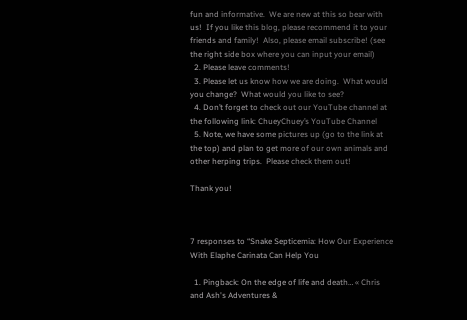fun and informative.  We are new at this so bear with us!  If you like this blog, please recommend it to your friends and family!  Also, please email subscribe! (see the right side box where you can input your email)
  2. Please leave comments!
  3. Please let us know how we are doing.  What would you change?  What would you like to see?
  4. Don’t forget to check out our YouTube channel at the following link: ChueyChuey’s YouTube Channel
  5. Note, we have some pictures up (go to the link at the top) and plan to get more of our own animals and other herping trips.  Please check them out!

Thank you!



7 responses to “Snake Septicemia: How Our Experience With Elaphe Carinata Can Help You

  1. Pingback: On the edge of life and death… « Chris and Ash's Adventures &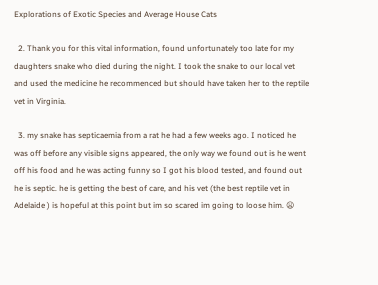Explorations of Exotic Species and Average House Cats

  2. Thank you for this vital information, found unfortunately too late for my daughters snake who died during the night. I took the snake to our local vet and used the medicine he recommenced but should have taken her to the reptile vet in Virginia.

  3. my snake has septicaemia from a rat he had a few weeks ago. I noticed he was off before any visible signs appeared, the only way we found out is he went off his food and he was acting funny so I got his blood tested, and found out he is septic. he is getting the best of care, and his vet (the best reptile vet in Adelaide ) is hopeful at this point but im so scared im going to loose him. 😦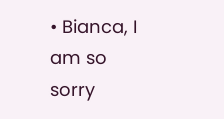• Bianca, I am so sorry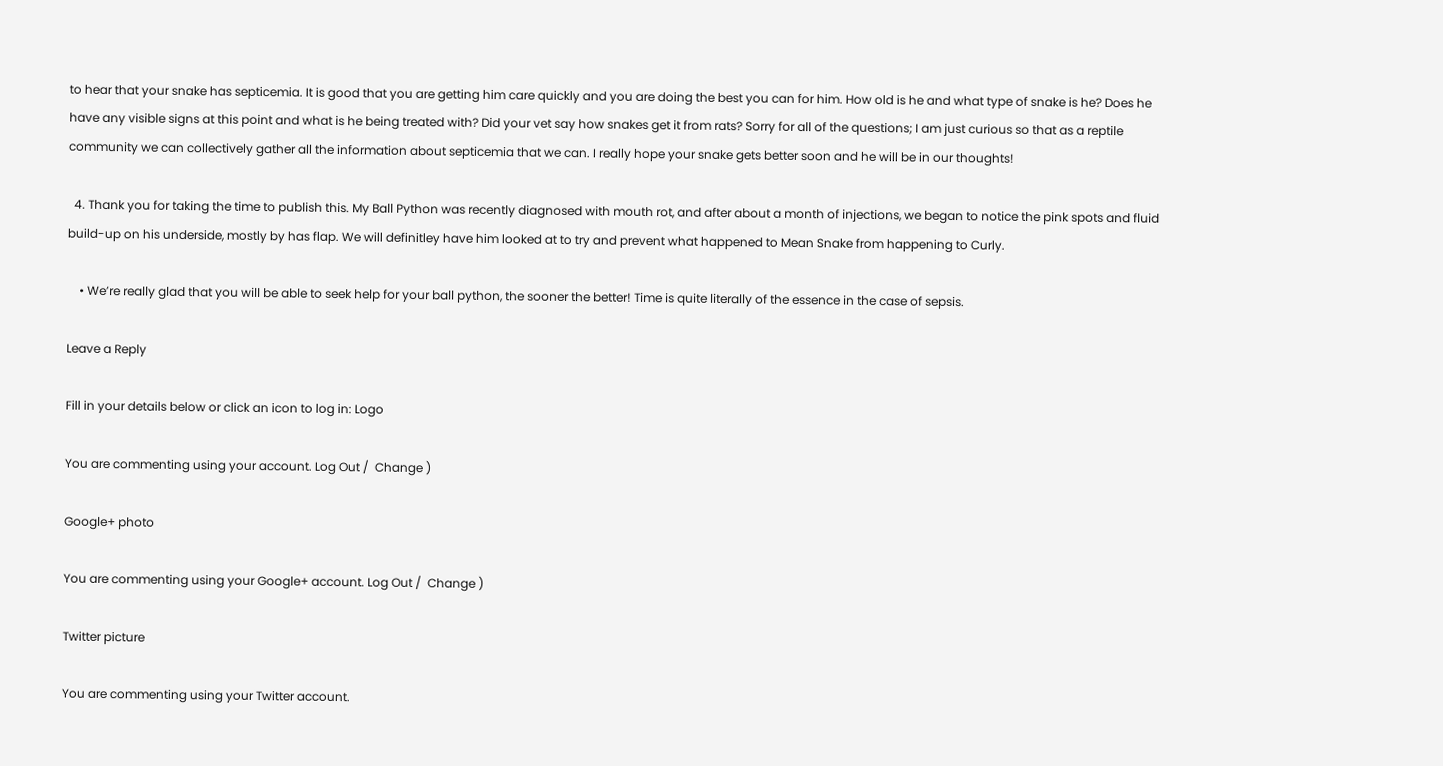to hear that your snake has septicemia. It is good that you are getting him care quickly and you are doing the best you can for him. How old is he and what type of snake is he? Does he have any visible signs at this point and what is he being treated with? Did your vet say how snakes get it from rats? Sorry for all of the questions; I am just curious so that as a reptile community we can collectively gather all the information about septicemia that we can. I really hope your snake gets better soon and he will be in our thoughts!

  4. Thank you for taking the time to publish this. My Ball Python was recently diagnosed with mouth rot, and after about a month of injections, we began to notice the pink spots and fluid build-up on his underside, mostly by has flap. We will definitley have him looked at to try and prevent what happened to Mean Snake from happening to Curly.

    • We’re really glad that you will be able to seek help for your ball python, the sooner the better! Time is quite literally of the essence in the case of sepsis.

Leave a Reply

Fill in your details below or click an icon to log in: Logo

You are commenting using your account. Log Out /  Change )

Google+ photo

You are commenting using your Google+ account. Log Out /  Change )

Twitter picture

You are commenting using your Twitter account.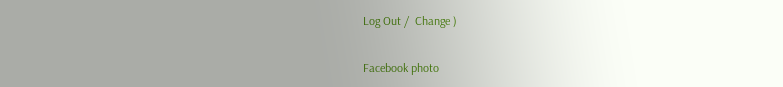Log Out /  Change )

Facebook photo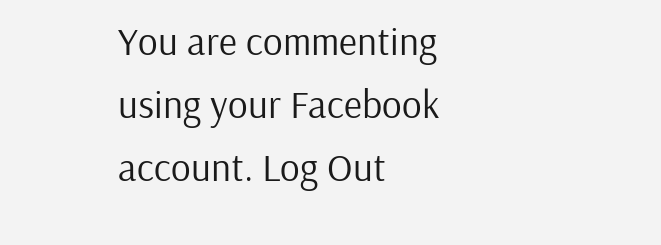You are commenting using your Facebook account. Log Out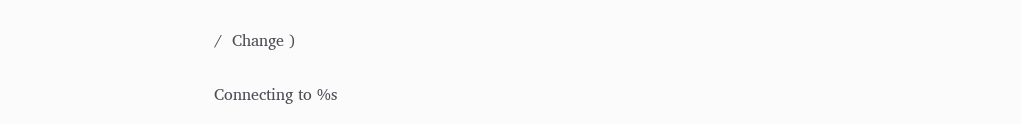/  Change )


Connecting to %s